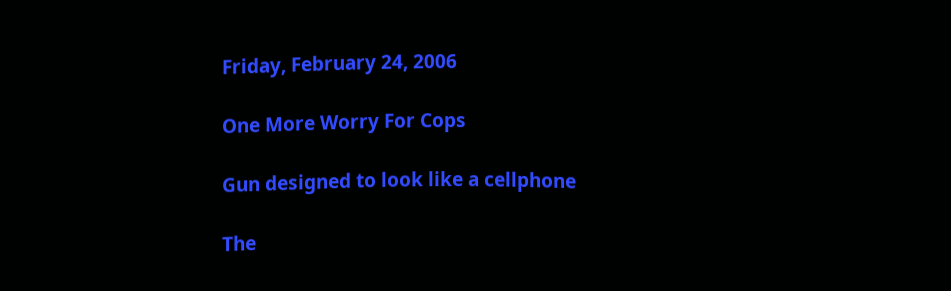Friday, February 24, 2006

One More Worry For Cops

Gun designed to look like a cellphone

The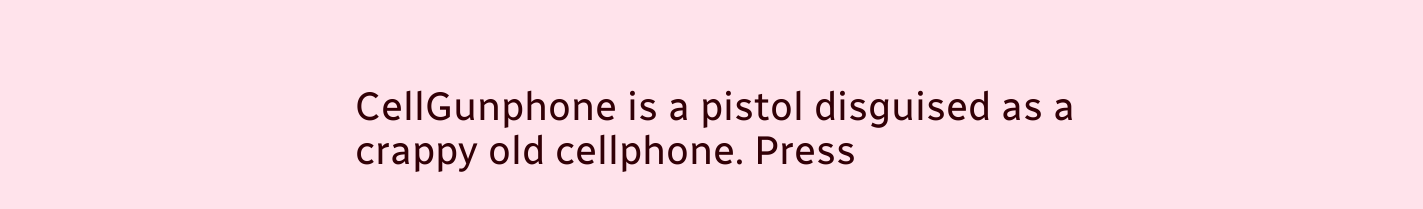CellGunphone is a pistol disguised as a crappy old cellphone. Press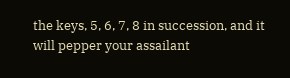the keys, 5, 6, 7, 8 in succession, and it will pepper your assailant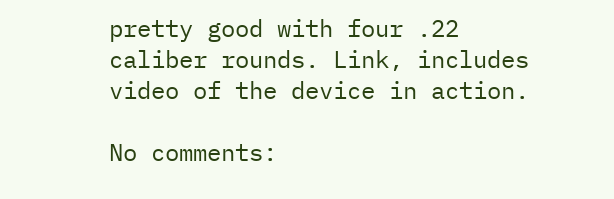pretty good with four .22 caliber rounds. Link, includes video of the device in action.

No comments: